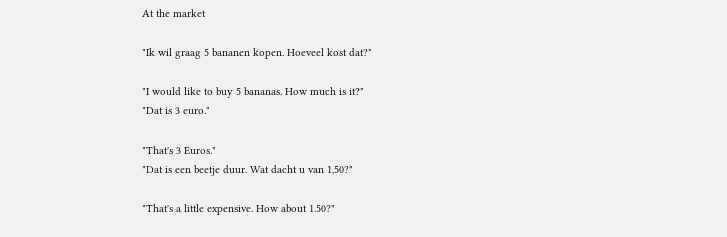At the market

"Ik wil graag 5 bananen kopen. Hoeveel kost dat?"

"I would like to buy 5 bananas. How much is it?"
"Dat is 3 euro."

"That's 3 Euros."
"Dat is een beetje duur. Wat dacht u van 1,50?"

"That's a little expensive. How about 1.50?"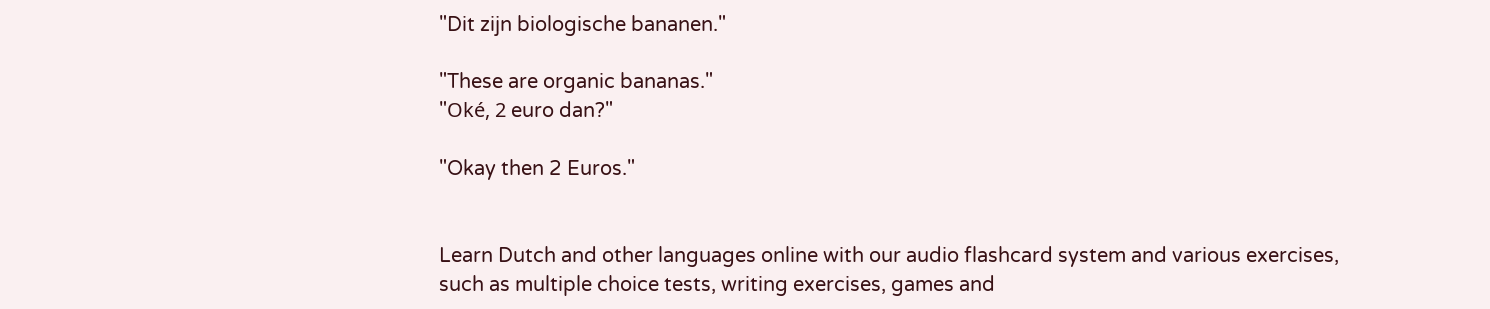"Dit zijn biologische bananen."

"These are organic bananas."
"Oké, 2 euro dan?"

"Okay then 2 Euros."


Learn Dutch and other languages online with our audio flashcard system and various exercises, such as multiple choice tests, writing exercises, games and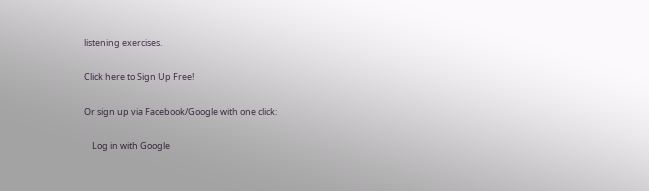listening exercises.

Click here to Sign Up Free!

Or sign up via Facebook/Google with one click:

    Log in with Google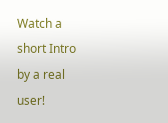Watch a short Intro by a real user!